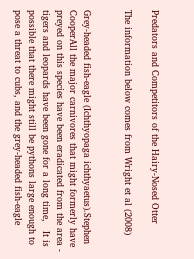Predators and Competitors of the Hairy-Nosed Otter

The information below comes from Wright et al (2008)


Grey-headed fish-eagle (Ichthyopaga ichthyaetus).Stephen CooperAll the major carnivores that might formerly have preyed on this species have been eradicated from the area - tigers and leopards have been gone for a long time,   It is possible that there might still be pythons large enough to pose a threat to cubs, and the grey-headed fish-eagle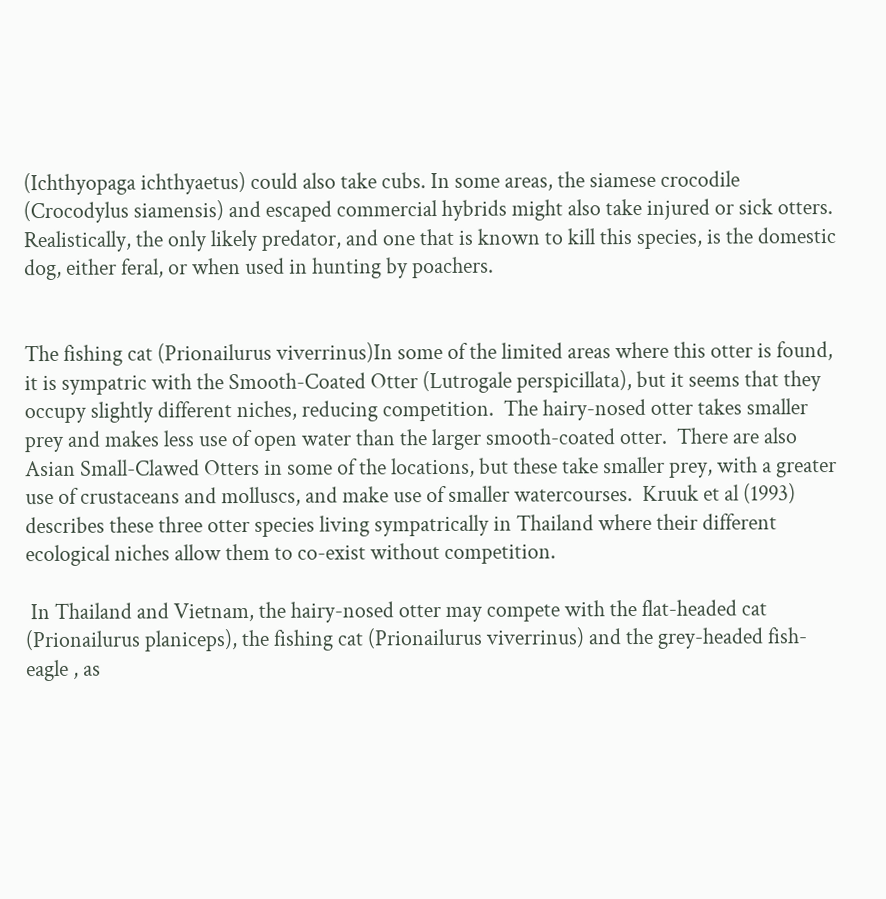(Ichthyopaga ichthyaetus) could also take cubs. In some areas, the siamese crocodile (Crocodylus siamensis) and escaped commercial hybrids might also take injured or sick otters. Realistically, the only likely predator, and one that is known to kill this species, is the domestic dog, either feral, or when used in hunting by poachers.


The fishing cat (Prionailurus viverrinus)In some of the limited areas where this otter is found, it is sympatric with the Smooth-Coated Otter (Lutrogale perspicillata), but it seems that they occupy slightly different niches, reducing competition.  The hairy-nosed otter takes smaller prey and makes less use of open water than the larger smooth-coated otter.  There are also Asian Small-Clawed Otters in some of the locations, but these take smaller prey, with a greater use of crustaceans and molluscs, and make use of smaller watercourses.  Kruuk et al (1993) describes these three otter species living sympatrically in Thailand where their different ecological niches allow them to co-exist without competition.

 In Thailand and Vietnam, the hairy-nosed otter may compete with the flat-headed cat (Prionailurus planiceps), the fishing cat (Prionailurus viverrinus) and the grey-headed fish-eagle , as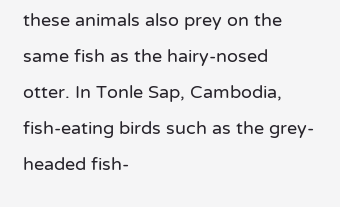these animals also prey on the same fish as the hairy-nosed otter. In Tonle Sap, Cambodia, fish-eating birds such as the grey-headed fish-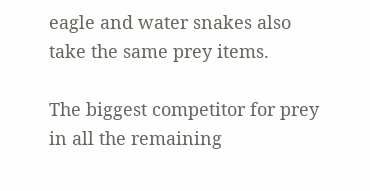eagle and water snakes also take the same prey items.

The biggest competitor for prey in all the remaining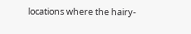locations where the hairy-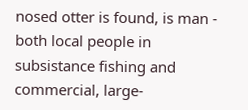nosed otter is found, is man - both local people in subsistance fishing and commercial, large-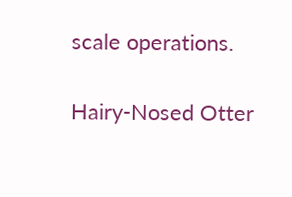scale operations.

Hairy-Nosed Otter